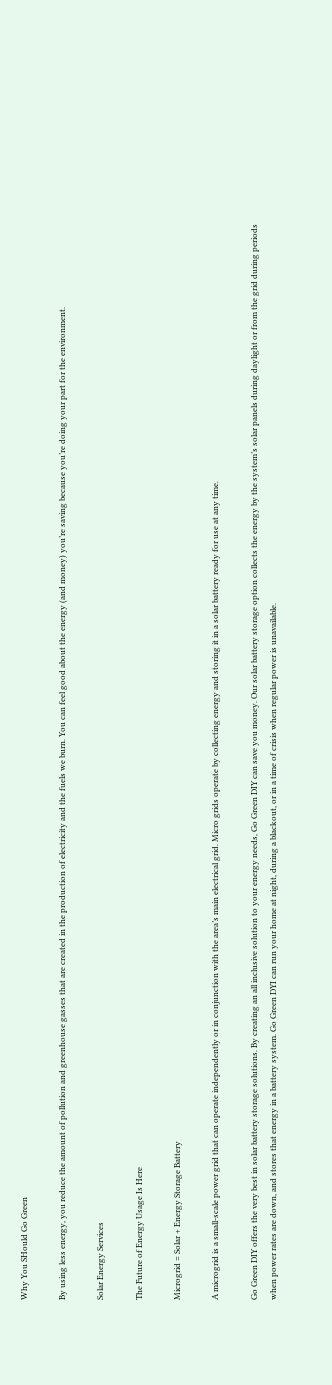Why You SHould Go Green

By using less energy, you reduce the amount of pollution and greenhouse gasses that are created in the production of electricity and the fuels we burn. You can feel good about the energy (and money) you’re saving because you’re doing your part for the environment.

Solar Energy Services

The Future of Energy Usage Is Here

Microgrid = Solar + Energy Storage Battery

A microgrid is a small-scale power grid that can operate independently or in conjunction with the area’s main electrical grid. Micro grids operate by collecting energy and storing it in a solar battery ready for use at any time.

Go Green DIY offers the very best in solar battery storage solutions. By creating an all inclusive solution to your energy needs, Go Green DIY can save you money. Our solar battery storage option collects the energy by the system’s solar panels during daylight or from the grid during periods when power rates are down, and stores that energy in a battery system. Go Green DYI can run your home at night, during a blackout, or in a time of crisis when regular power is unavailable.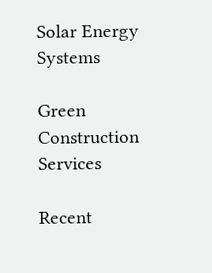Solar Energy Systems

Green Construction Services

Recent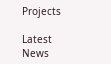Projects

Latest News